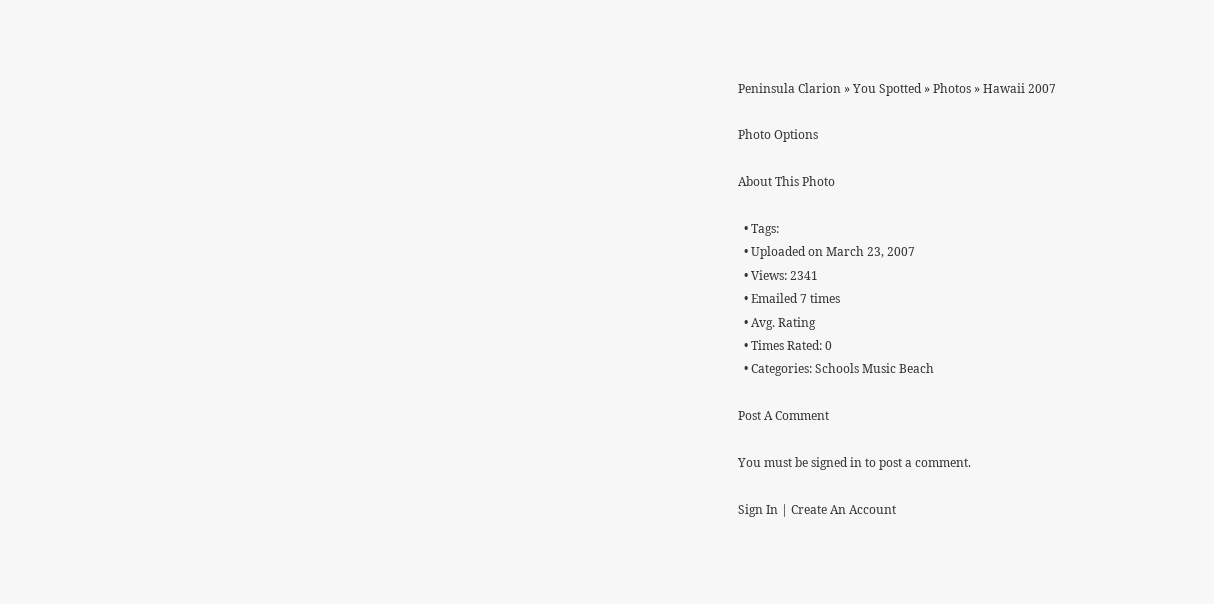Peninsula Clarion » You Spotted » Photos » Hawaii 2007

Photo Options

About This Photo

  • Tags:
  • Uploaded on March 23, 2007
  • Views: 2341
  • Emailed 7 times
  • Avg. Rating
  • Times Rated: 0
  • Categories: Schools Music Beach

Post A Comment

You must be signed in to post a comment.

Sign In | Create An Account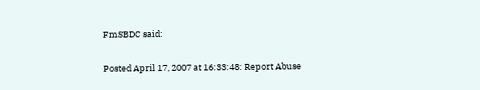FmSBDC said:

Posted April 17, 2007 at 16:33:48: Report Abuse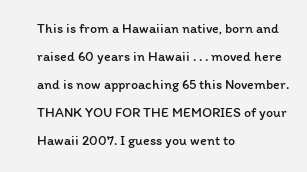This is from a Hawaiian native, born and raised 60 years in Hawaii . . . moved here and is now approaching 65 this November. THANK YOU FOR THE MEMORIES of your Hawaii 2007. I guess you went to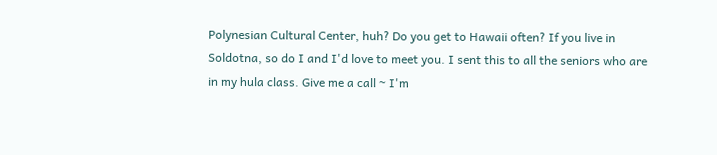Polynesian Cultural Center, huh? Do you get to Hawaii often? If you live in Soldotna, so do I and I'd love to meet you. I sent this to all the seniors who are in my hula class. Give me a call ~ I'm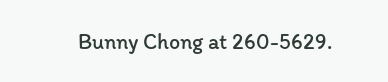Bunny Chong at 260-5629.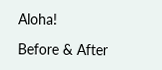Aloha!

Before & After